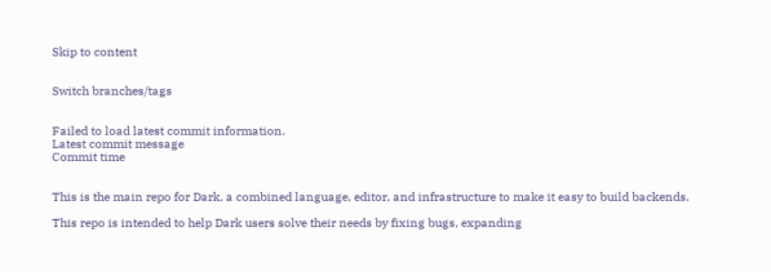Skip to content


Switch branches/tags


Failed to load latest commit information.
Latest commit message
Commit time


This is the main repo for Dark, a combined language, editor, and infrastructure to make it easy to build backends.

This repo is intended to help Dark users solve their needs by fixing bugs, expanding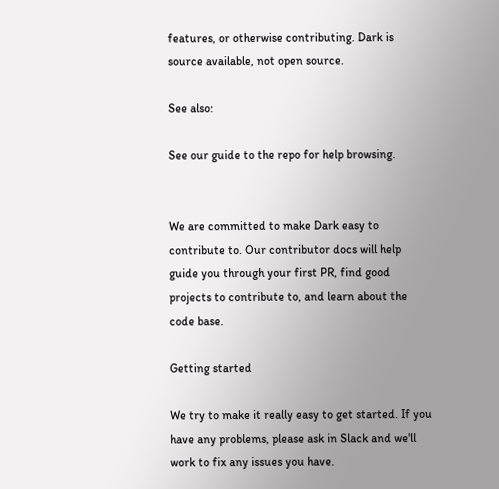features, or otherwise contributing. Dark is source available, not open source.

See also:

See our guide to the repo for help browsing.


We are committed to make Dark easy to contribute to. Our contributor docs will help guide you through your first PR, find good projects to contribute to, and learn about the code base.

Getting started

We try to make it really easy to get started. If you have any problems, please ask in Slack and we'll work to fix any issues you have.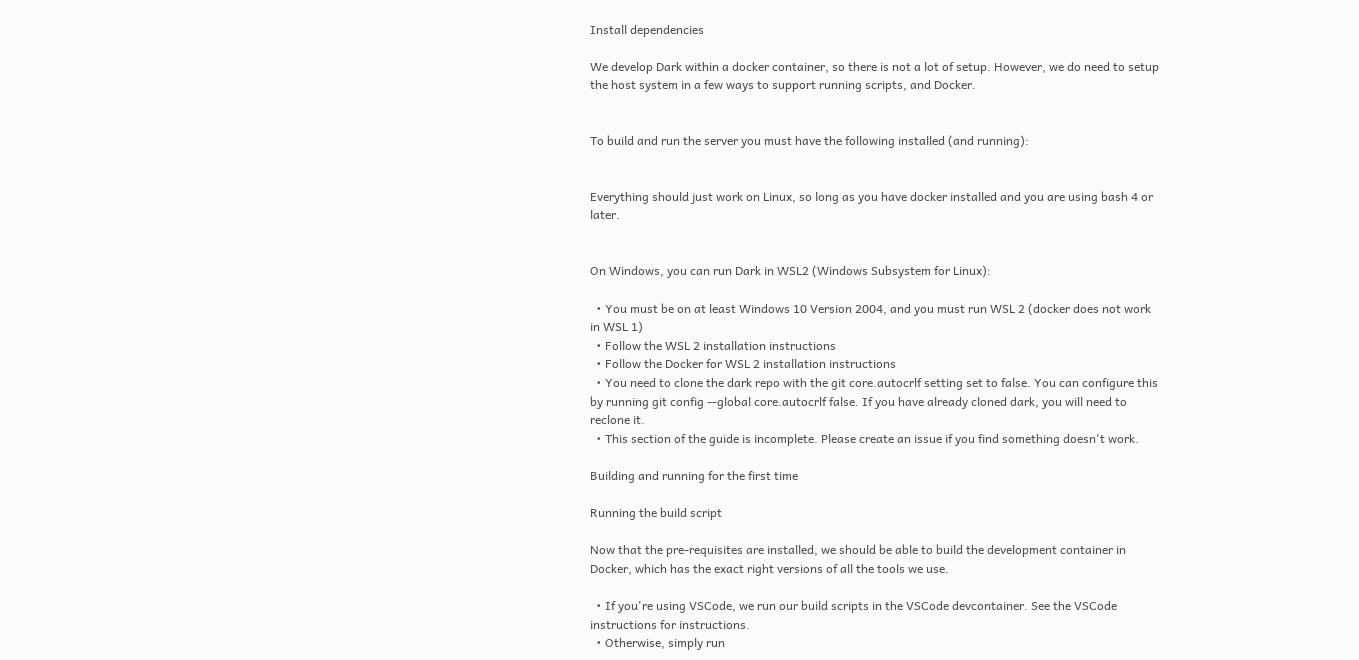Install dependencies

We develop Dark within a docker container, so there is not a lot of setup. However, we do need to setup the host system in a few ways to support running scripts, and Docker.


To build and run the server you must have the following installed (and running):


Everything should just work on Linux, so long as you have docker installed and you are using bash 4 or later.


On Windows, you can run Dark in WSL2 (Windows Subsystem for Linux):

  • You must be on at least Windows 10 Version 2004, and you must run WSL 2 (docker does not work in WSL 1)
  • Follow the WSL 2 installation instructions
  • Follow the Docker for WSL 2 installation instructions
  • You need to clone the dark repo with the git core.autocrlf setting set to false. You can configure this by running git config --global core.autocrlf false. If you have already cloned dark, you will need to reclone it.
  • This section of the guide is incomplete. Please create an issue if you find something doesn't work.

Building and running for the first time

Running the build script

Now that the pre-requisites are installed, we should be able to build the development container in Docker, which has the exact right versions of all the tools we use.

  • If you're using VSCode, we run our build scripts in the VSCode devcontainer. See the VSCode instructions for instructions.
  • Otherwise, simply run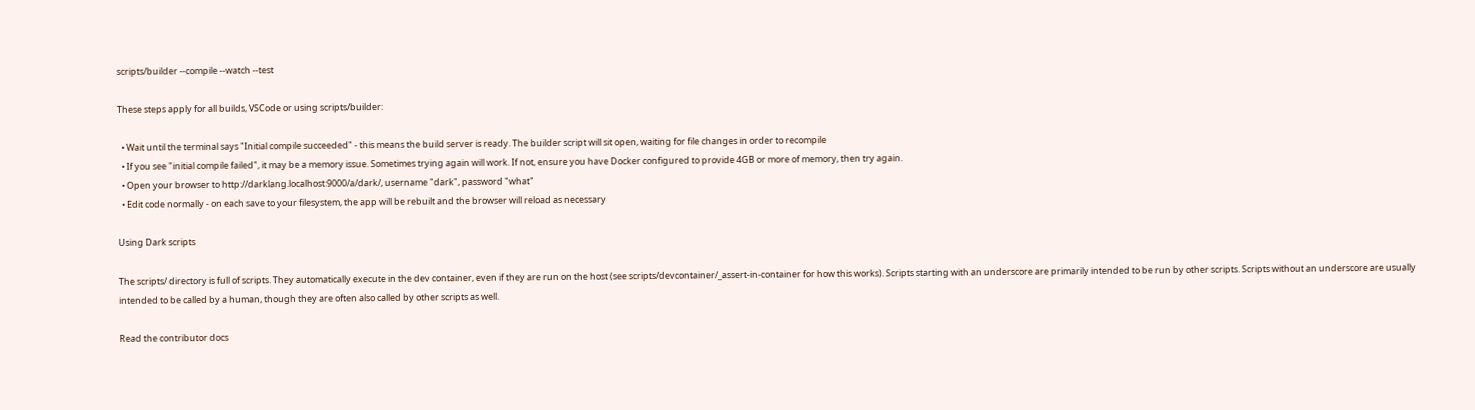scripts/builder --compile --watch --test

These steps apply for all builds, VSCode or using scripts/builder:

  • Wait until the terminal says "Initial compile succeeded" - this means the build server is ready. The builder script will sit open, waiting for file changes in order to recompile
  • If you see "initial compile failed", it may be a memory issue. Sometimes trying again will work. If not, ensure you have Docker configured to provide 4GB or more of memory, then try again.
  • Open your browser to http://darklang.localhost:9000/a/dark/, username "dark", password "what"
  • Edit code normally - on each save to your filesystem, the app will be rebuilt and the browser will reload as necessary

Using Dark scripts

The scripts/ directory is full of scripts. They automatically execute in the dev container, even if they are run on the host (see scripts/devcontainer/_assert-in-container for how this works). Scripts starting with an underscore are primarily intended to be run by other scripts. Scripts without an underscore are usually intended to be called by a human, though they are often also called by other scripts as well.

Read the contributor docs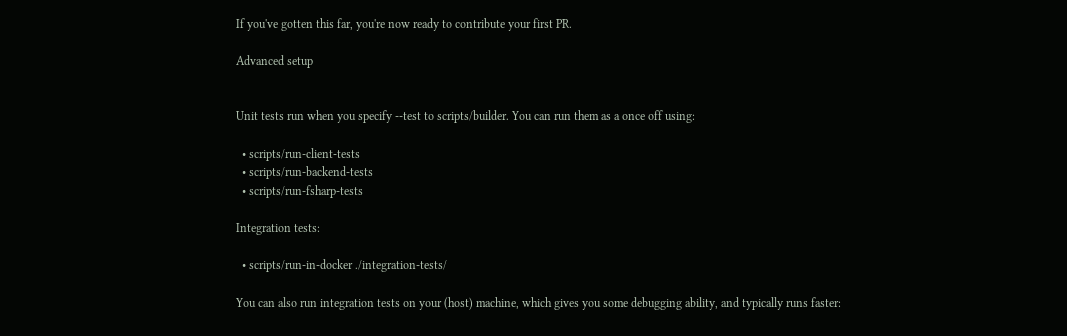If you've gotten this far, you're now ready to contribute your first PR.

Advanced setup


Unit tests run when you specify --test to scripts/builder. You can run them as a once off using:

  • scripts/run-client-tests
  • scripts/run-backend-tests
  • scripts/run-fsharp-tests

Integration tests:

  • scripts/run-in-docker ./integration-tests/

You can also run integration tests on your (host) machine, which gives you some debugging ability, and typically runs faster: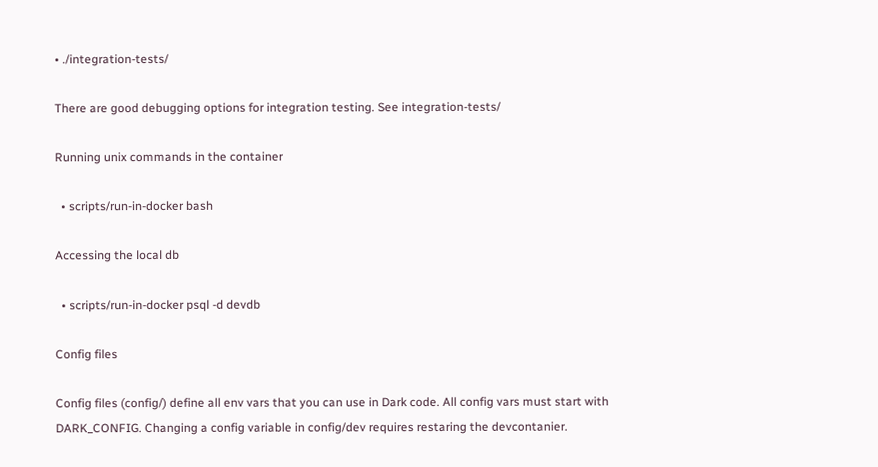• ./integration-tests/

There are good debugging options for integration testing. See integration-tests/

Running unix commands in the container

  • scripts/run-in-docker bash

Accessing the local db

  • scripts/run-in-docker psql -d devdb

Config files

Config files (config/) define all env vars that you can use in Dark code. All config vars must start with DARK_CONFIG. Changing a config variable in config/dev requires restaring the devcontanier.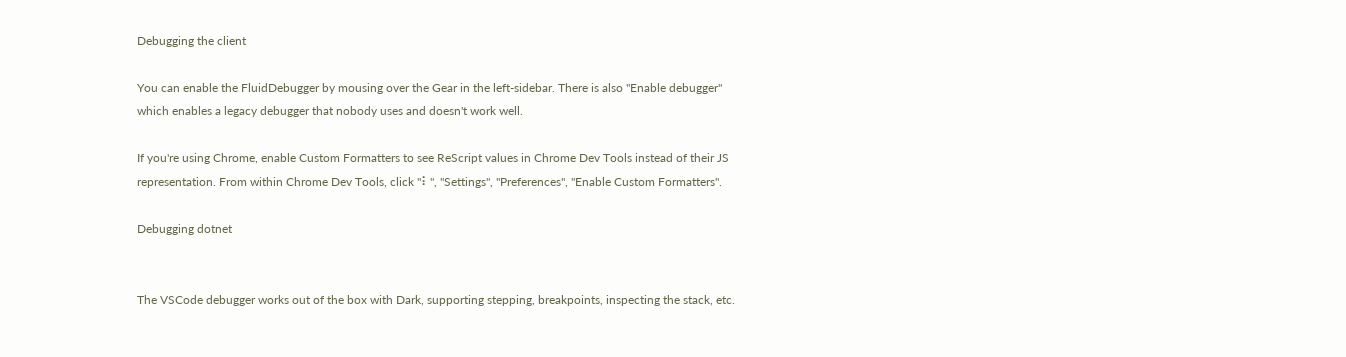Debugging the client

You can enable the FluidDebugger by mousing over the Gear in the left-sidebar. There is also "Enable debugger" which enables a legacy debugger that nobody uses and doesn't work well.

If you're using Chrome, enable Custom Formatters to see ReScript values in Chrome Dev Tools instead of their JS representation. From within Chrome Dev Tools, click "⠇", "Settings", "Preferences", "Enable Custom Formatters".

Debugging dotnet


The VSCode debugger works out of the box with Dark, supporting stepping, breakpoints, inspecting the stack, etc.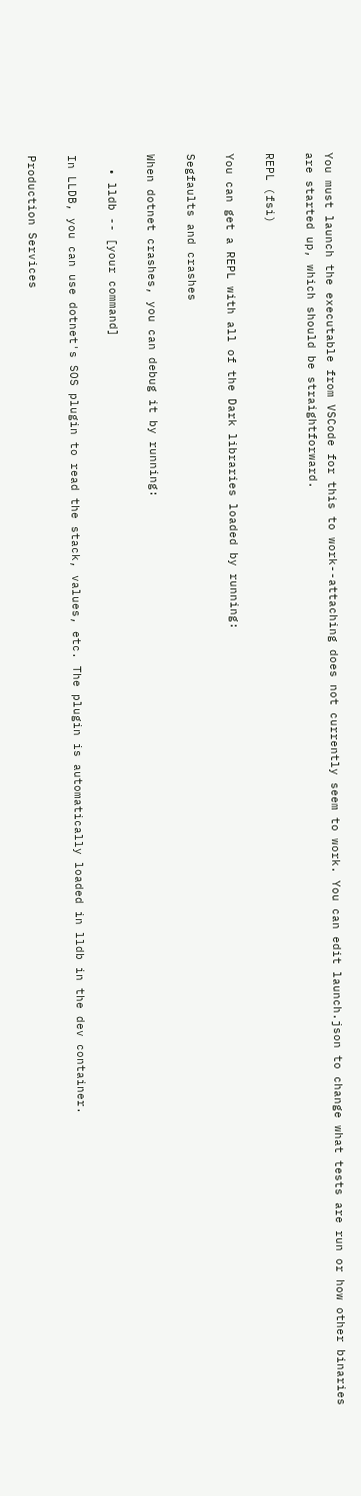You must launch the executable from VSCode for this to work--attaching does not currently seem to work. You can edit launch.json to change what tests are run or how other binaries are started up, which should be straightforward.

REPL (fsi)

You can get a REPL with all of the Dark libraries loaded by running:

Segfaults and crashes

When dotnet crashes, you can debug it by running:

  • lldb -- [your command]

In LLDB, you can use dotnet's SOS plugin to read the stack, values, etc. The plugin is automatically loaded in lldb in the dev container.

Production Services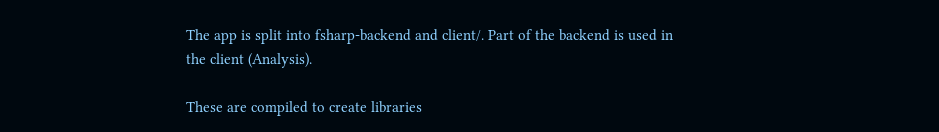The app is split into fsharp-backend and client/. Part of the backend is used in the client (Analysis).

These are compiled to create libraries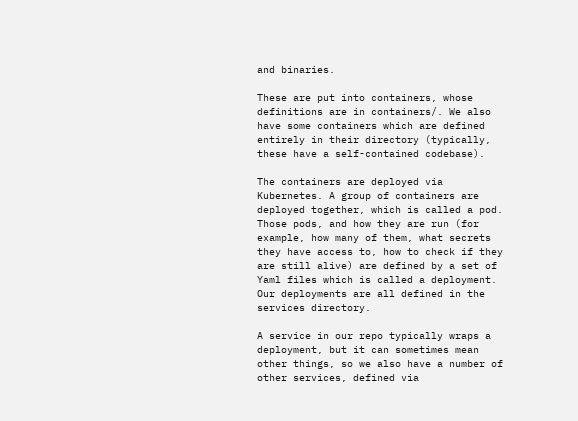and binaries.

These are put into containers, whose definitions are in containers/. We also have some containers which are defined entirely in their directory (typically, these have a self-contained codebase).

The containers are deployed via Kubernetes. A group of containers are deployed together, which is called a pod. Those pods, and how they are run (for example, how many of them, what secrets they have access to, how to check if they are still alive) are defined by a set of Yaml files which is called a deployment. Our deployments are all defined in the services directory.

A service in our repo typically wraps a deployment, but it can sometimes mean other things, so we also have a number of other services, defined via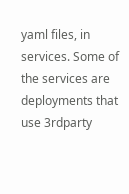yaml files, in services. Some of the services are deployments that use 3rdparty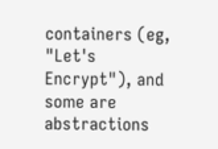containers (eg, "Let's Encrypt"), and some are abstractions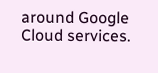around Google Cloud services.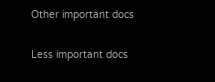Other important docs

Less important docs